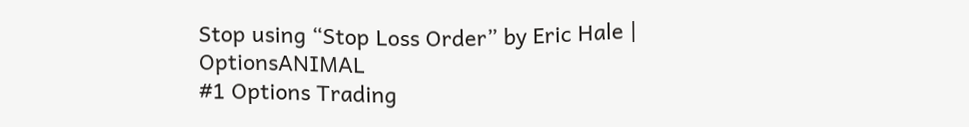Stop using “Stop Loss Order” by Eric Hale | OptionsANIMAL
#1 Options Trading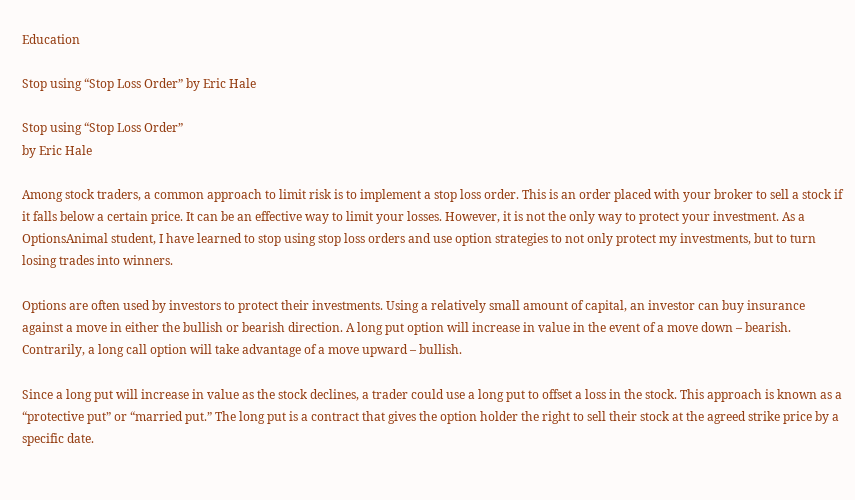Education

Stop using “Stop Loss Order” by Eric Hale

Stop using “Stop Loss Order”
by Eric Hale

Among stock traders, a common approach to limit risk is to implement a stop loss order. This is an order placed with your broker to sell a stock if it falls below a certain price. It can be an effective way to limit your losses. However, it is not the only way to protect your investment. As a OptionsAnimal student, I have learned to stop using stop loss orders and use option strategies to not only protect my investments, but to turn losing trades into winners.

Options are often used by investors to protect their investments. Using a relatively small amount of capital, an investor can buy insurance against a move in either the bullish or bearish direction. A long put option will increase in value in the event of a move down – bearish. Contrarily, a long call option will take advantage of a move upward – bullish.

Since a long put will increase in value as the stock declines, a trader could use a long put to offset a loss in the stock. This approach is known as a “protective put” or “married put.” The long put is a contract that gives the option holder the right to sell their stock at the agreed strike price by a specific date.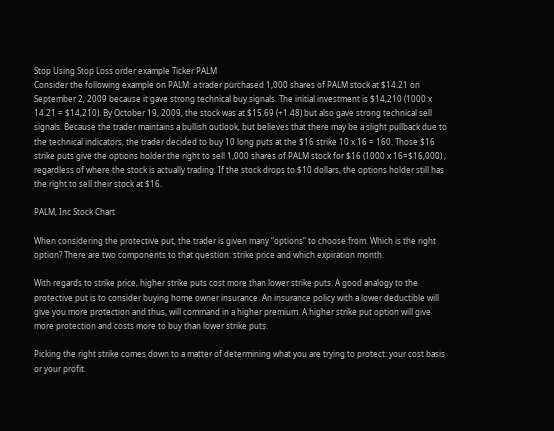Stop Using Stop Loss order example Ticker PALM
Consider the following example on PALM: a trader purchased 1,000 shares of PALM stock at $14.21 on September 2, 2009 because it gave strong technical buy signals. The initial investment is $14,210 (1000 x 14.21 = $14,210). By October 19, 2009, the stock was at $15.69 (+1.48) but also gave strong technical sell signals. Because the trader maintains a bullish outlook, but believes that there may be a slight pullback due to the technical indicators, the trader decided to buy 10 long puts at the $16 strike 10 x 16 = 160. Those $16 strike puts give the options holder the right to sell 1,000 shares of PALM stock for $16 (1000 x 16=$16,000) , regardless of where the stock is actually trading. If the stock drops to $10 dollars, the options holder still has the right to sell their stock at $16.

PALM, Inc Stock Chart

When considering the protective put, the trader is given many “options” to choose from. Which is the right option? There are two components to that question: strike price and which expiration month.

With regards to strike price, higher strike puts cost more than lower strike puts. A good analogy to the protective put is to consider buying home owner insurance. An insurance policy with a lower deductible will give you more protection and thus, will command in a higher premium. A higher strike put option will give more protection and costs more to buy than lower strike puts.

Picking the right strike comes down to a matter of determining what you are trying to protect: your cost basis or your profit.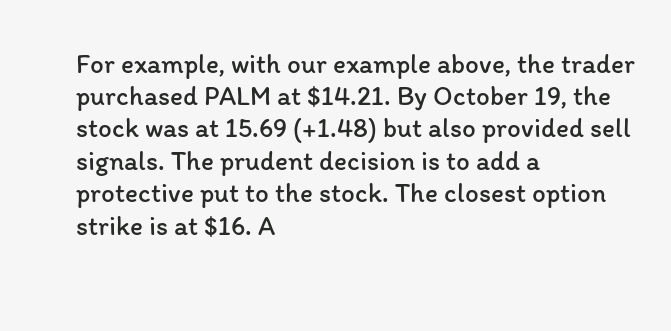For example, with our example above, the trader purchased PALM at $14.21. By October 19, the stock was at 15.69 (+1.48) but also provided sell signals. The prudent decision is to add a protective put to the stock. The closest option strike is at $16. A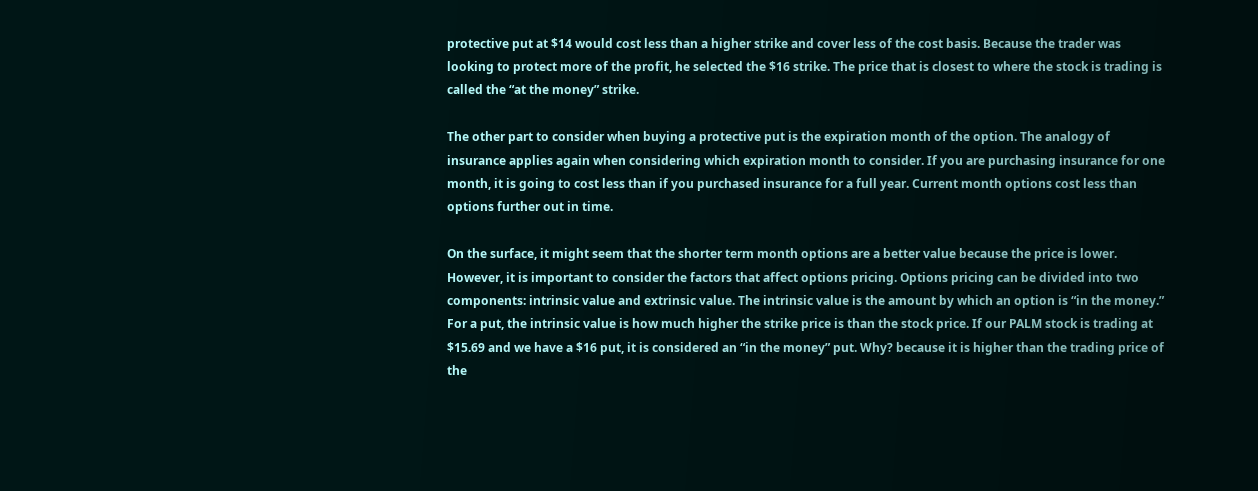protective put at $14 would cost less than a higher strike and cover less of the cost basis. Because the trader was looking to protect more of the profit, he selected the $16 strike. The price that is closest to where the stock is trading is called the “at the money” strike.

The other part to consider when buying a protective put is the expiration month of the option. The analogy of insurance applies again when considering which expiration month to consider. If you are purchasing insurance for one month, it is going to cost less than if you purchased insurance for a full year. Current month options cost less than options further out in time.

On the surface, it might seem that the shorter term month options are a better value because the price is lower. However, it is important to consider the factors that affect options pricing. Options pricing can be divided into two components: intrinsic value and extrinsic value. The intrinsic value is the amount by which an option is “in the money.” For a put, the intrinsic value is how much higher the strike price is than the stock price. If our PALM stock is trading at $15.69 and we have a $16 put, it is considered an “in the money” put. Why? because it is higher than the trading price of the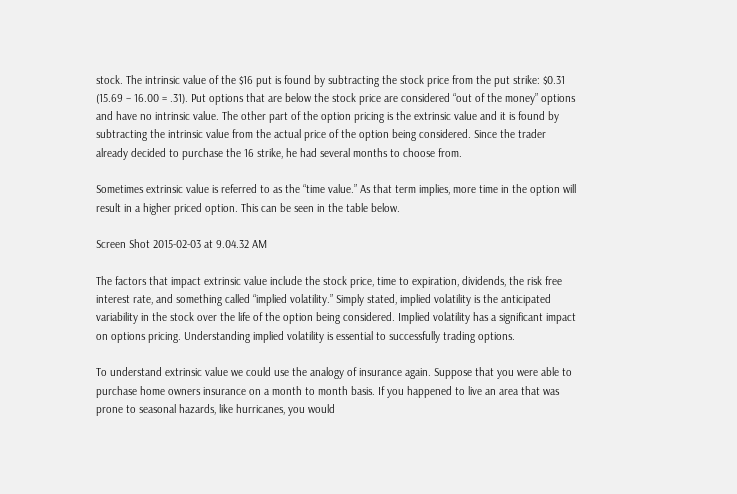stock. The intrinsic value of the $16 put is found by subtracting the stock price from the put strike: $0.31 (15.69 – 16.00 = .31). Put options that are below the stock price are considered “out of the money” options and have no intrinsic value. The other part of the option pricing is the extrinsic value and it is found by subtracting the intrinsic value from the actual price of the option being considered. Since the trader already decided to purchase the 16 strike, he had several months to choose from.

Sometimes extrinsic value is referred to as the “time value.” As that term implies, more time in the option will result in a higher priced option. This can be seen in the table below.

Screen Shot 2015-02-03 at 9.04.32 AM

The factors that impact extrinsic value include the stock price, time to expiration, dividends, the risk free interest rate, and something called “implied volatility.” Simply stated, implied volatility is the anticipated variability in the stock over the life of the option being considered. Implied volatility has a significant impact on options pricing. Understanding implied volatility is essential to successfully trading options.

To understand extrinsic value we could use the analogy of insurance again. Suppose that you were able to purchase home owners insurance on a month to month basis. If you happened to live an area that was prone to seasonal hazards, like hurricanes, you would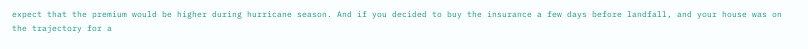expect that the premium would be higher during hurricane season. And if you decided to buy the insurance a few days before landfall, and your house was on the trajectory for a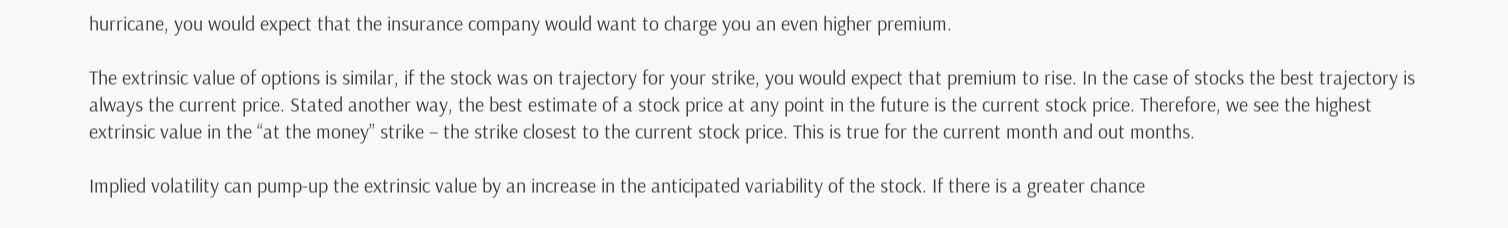hurricane, you would expect that the insurance company would want to charge you an even higher premium.

The extrinsic value of options is similar, if the stock was on trajectory for your strike, you would expect that premium to rise. In the case of stocks the best trajectory is always the current price. Stated another way, the best estimate of a stock price at any point in the future is the current stock price. Therefore, we see the highest extrinsic value in the “at the money” strike – the strike closest to the current stock price. This is true for the current month and out months.

Implied volatility can pump-up the extrinsic value by an increase in the anticipated variability of the stock. If there is a greater chance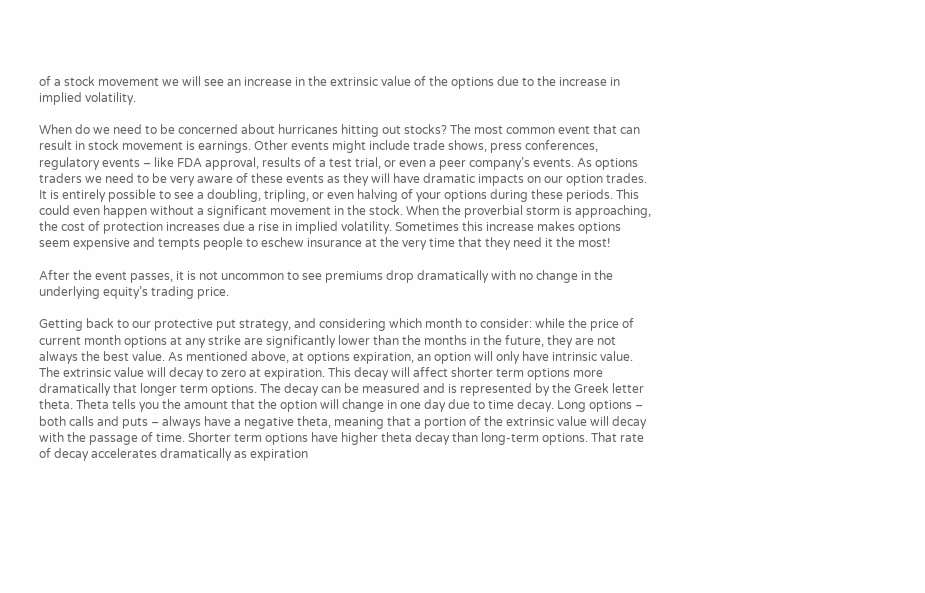of a stock movement we will see an increase in the extrinsic value of the options due to the increase in implied volatility.

When do we need to be concerned about hurricanes hitting out stocks? The most common event that can result in stock movement is earnings. Other events might include trade shows, press conferences, regulatory events – like FDA approval, results of a test trial, or even a peer company’s events. As options traders we need to be very aware of these events as they will have dramatic impacts on our option trades. It is entirely possible to see a doubling, tripling, or even halving of your options during these periods. This could even happen without a significant movement in the stock. When the proverbial storm is approaching, the cost of protection increases due a rise in implied volatility. Sometimes this increase makes options seem expensive and tempts people to eschew insurance at the very time that they need it the most!

After the event passes, it is not uncommon to see premiums drop dramatically with no change in the underlying equity’s trading price.

Getting back to our protective put strategy, and considering which month to consider: while the price of current month options at any strike are significantly lower than the months in the future, they are not always the best value. As mentioned above, at options expiration, an option will only have intrinsic value. The extrinsic value will decay to zero at expiration. This decay will affect shorter term options more dramatically that longer term options. The decay can be measured and is represented by the Greek letter theta. Theta tells you the amount that the option will change in one day due to time decay. Long options – both calls and puts – always have a negative theta, meaning that a portion of the extrinsic value will decay with the passage of time. Shorter term options have higher theta decay than long-term options. That rate of decay accelerates dramatically as expiration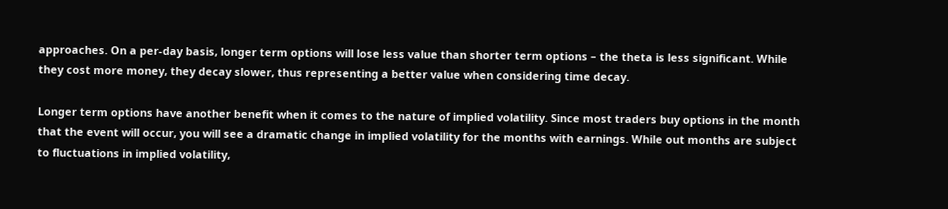approaches. On a per-day basis, longer term options will lose less value than shorter term options – the theta is less significant. While they cost more money, they decay slower, thus representing a better value when considering time decay.

Longer term options have another benefit when it comes to the nature of implied volatility. Since most traders buy options in the month that the event will occur, you will see a dramatic change in implied volatility for the months with earnings. While out months are subject to fluctuations in implied volatility,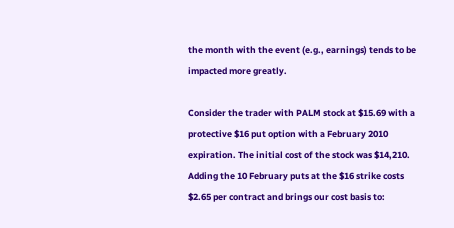the month with the event (e.g., earnings) tends to be impacted more greatly.

Consider the trader with PALM stock at $15.69 with a protective $16 put option with a February 2010 expiration. The initial cost of the stock was $14,210. Adding the 10 February puts at the $16 strike costs $2.65 per contract and brings our cost basis to: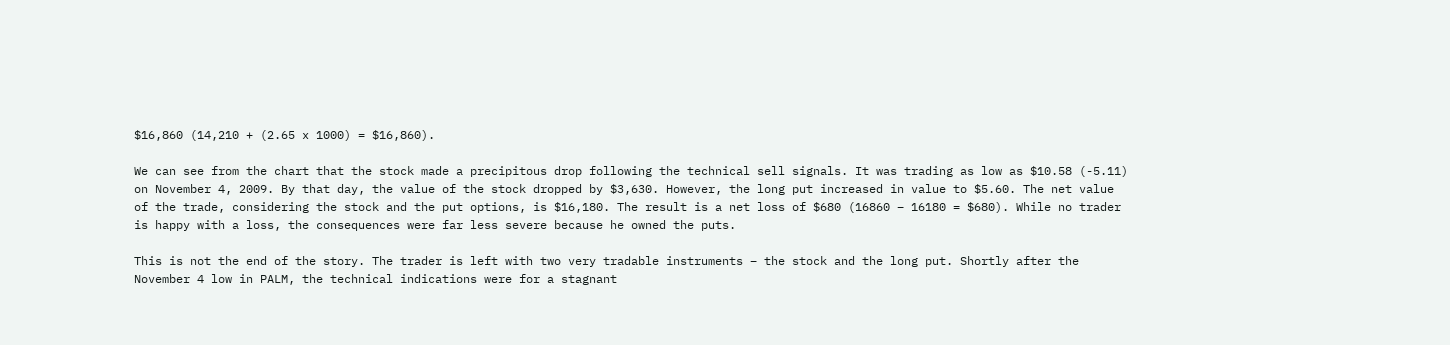$16,860 (14,210 + (2.65 x 1000) = $16,860).

We can see from the chart that the stock made a precipitous drop following the technical sell signals. It was trading as low as $10.58 (-5.11) on November 4, 2009. By that day, the value of the stock dropped by $3,630. However, the long put increased in value to $5.60. The net value of the trade, considering the stock and the put options, is $16,180. The result is a net loss of $680 (16860 – 16180 = $680). While no trader is happy with a loss, the consequences were far less severe because he owned the puts.

This is not the end of the story. The trader is left with two very tradable instruments – the stock and the long put. Shortly after the November 4 low in PALM, the technical indications were for a stagnant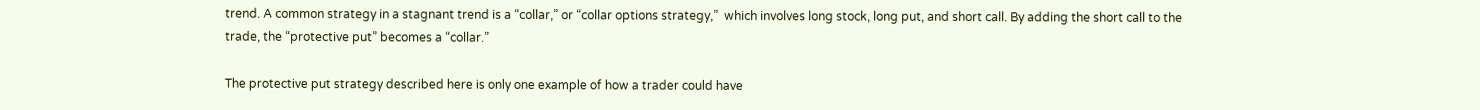trend. A common strategy in a stagnant trend is a “collar,” or “collar options strategy,”  which involves long stock, long put, and short call. By adding the short call to the trade, the “protective put” becomes a “collar.”

The protective put strategy described here is only one example of how a trader could have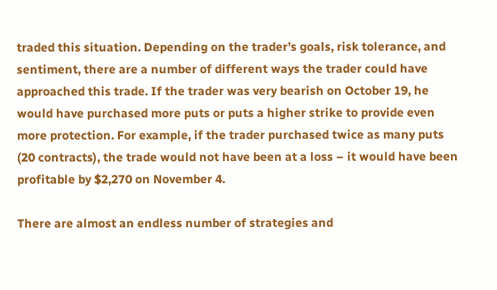traded this situation. Depending on the trader’s goals, risk tolerance, and sentiment, there are a number of different ways the trader could have approached this trade. If the trader was very bearish on October 19, he would have purchased more puts or puts a higher strike to provide even more protection. For example, if the trader purchased twice as many puts (20 contracts), the trade would not have been at a loss – it would have been profitable by $2,270 on November 4.

There are almost an endless number of strategies and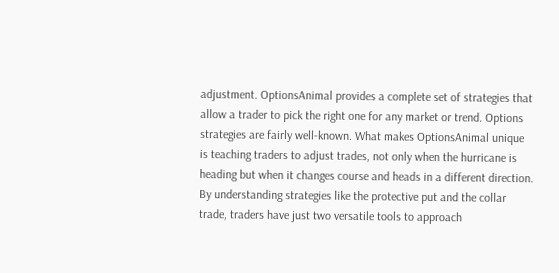adjustment. OptionsAnimal provides a complete set of strategies that allow a trader to pick the right one for any market or trend. Options strategies are fairly well-known. What makes OptionsAnimal unique is teaching traders to adjust trades, not only when the hurricane is heading but when it changes course and heads in a different direction. By understanding strategies like the protective put and the collar trade, traders have just two versatile tools to approach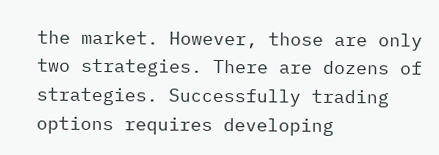the market. However, those are only two strategies. There are dozens of strategies. Successfully trading options requires developing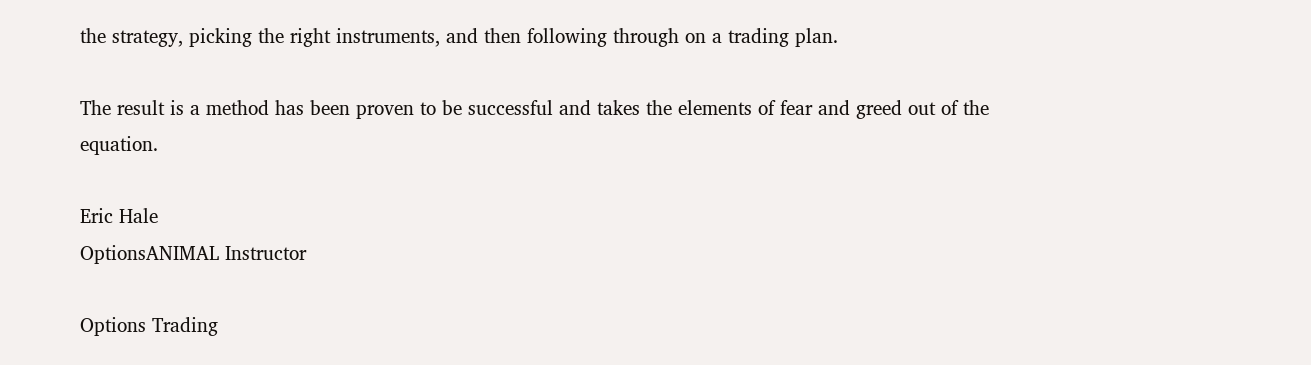the strategy, picking the right instruments, and then following through on a trading plan.

The result is a method has been proven to be successful and takes the elements of fear and greed out of the equation.

Eric Hale
OptionsANIMAL Instructor

Options Trading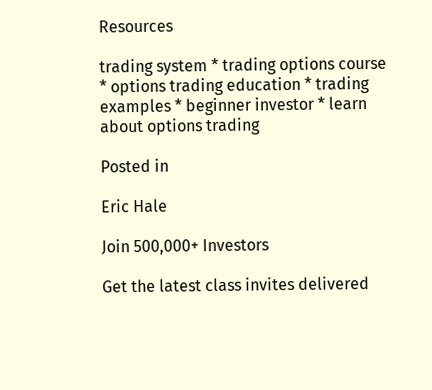Resources

trading system * trading options course * options trading education * trading examples * beginner investor * learn about options trading

Posted in

Eric Hale

Join 500,000+ Investors

Get the latest class invites delivered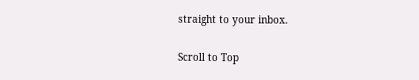straight to your inbox.

Scroll to Top